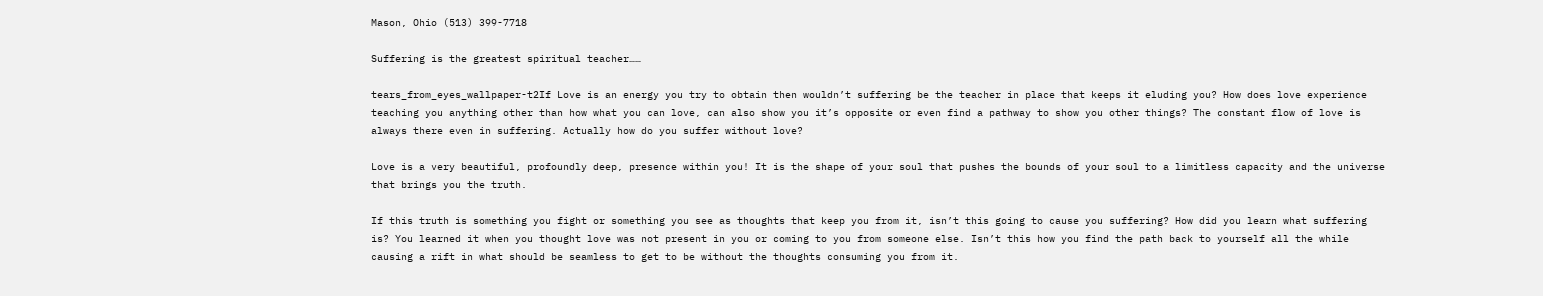Mason, Ohio (513) 399-7718

Suffering is the greatest spiritual teacher……

tears_from_eyes_wallpaper-t2If Love is an energy you try to obtain then wouldn’t suffering be the teacher in place that keeps it eluding you? How does love experience teaching you anything other than how what you can love, can also show you it’s opposite or even find a pathway to show you other things? The constant flow of love is always there even in suffering. Actually how do you suffer without love?

Love is a very beautiful, profoundly deep, presence within you! It is the shape of your soul that pushes the bounds of your soul to a limitless capacity and the universe that brings you the truth.

If this truth is something you fight or something you see as thoughts that keep you from it, isn’t this going to cause you suffering? How did you learn what suffering is? You learned it when you thought love was not present in you or coming to you from someone else. Isn’t this how you find the path back to yourself all the while causing a rift in what should be seamless to get to be without the thoughts consuming you from it.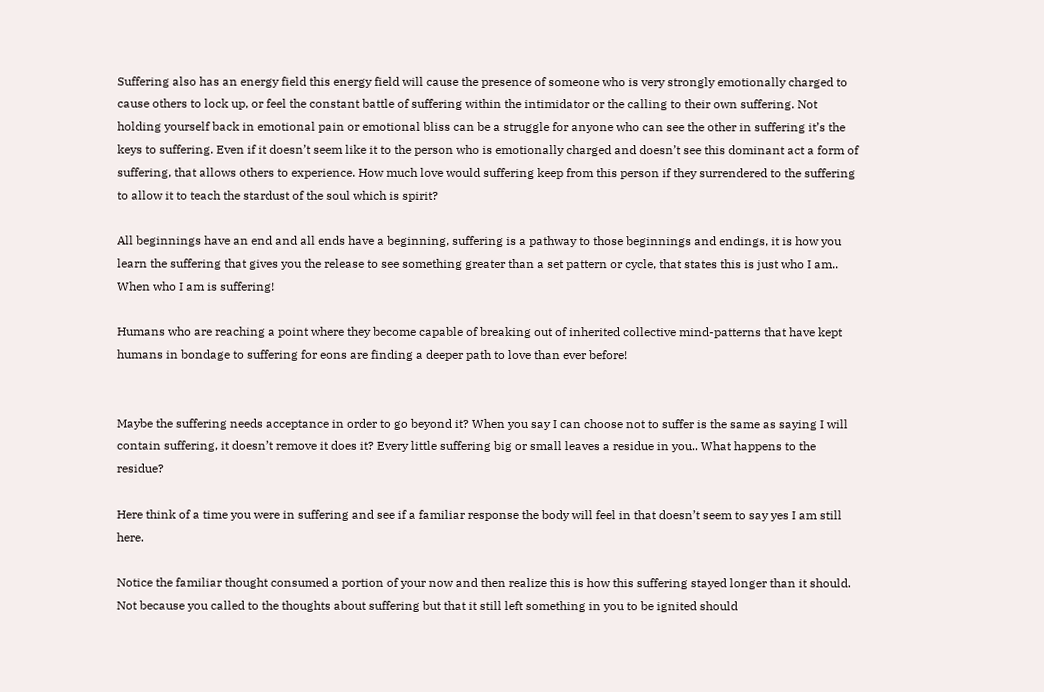Suffering also has an energy field this energy field will cause the presence of someone who is very strongly emotionally charged to cause others to lock up, or feel the constant battle of suffering within the intimidator or the calling to their own suffering. Not holding yourself back in emotional pain or emotional bliss can be a struggle for anyone who can see the other in suffering it’s the keys to suffering. Even if it doesn’t seem like it to the person who is emotionally charged and doesn’t see this dominant act a form of suffering, that allows others to experience. How much love would suffering keep from this person if they surrendered to the suffering to allow it to teach the stardust of the soul which is spirit?

All beginnings have an end and all ends have a beginning, suffering is a pathway to those beginnings and endings, it is how you learn the suffering that gives you the release to see something greater than a set pattern or cycle, that states this is just who I am.. When who I am is suffering!

Humans who are reaching a point where they become capable of breaking out of inherited collective mind-patterns that have kept humans in bondage to suffering for eons are finding a deeper path to love than ever before!


Maybe the suffering needs acceptance in order to go beyond it? When you say I can choose not to suffer is the same as saying I will contain suffering, it doesn’t remove it does it? Every little suffering big or small leaves a residue in you.. What happens to the residue?

Here think of a time you were in suffering and see if a familiar response the body will feel in that doesn’t seem to say yes I am still here.

Notice the familiar thought consumed a portion of your now and then realize this is how this suffering stayed longer than it should. Not because you called to the thoughts about suffering but that it still left something in you to be ignited should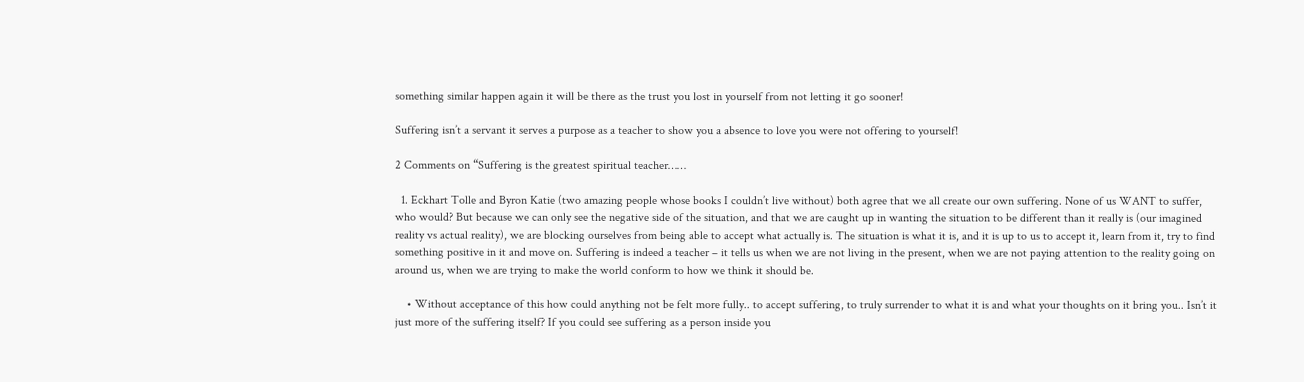something similar happen again it will be there as the trust you lost in yourself from not letting it go sooner!

Suffering isn’t a servant it serves a purpose as a teacher to show you a absence to love you were not offering to yourself!

2 Comments on “Suffering is the greatest spiritual teacher……

  1. Eckhart Tolle and Byron Katie (two amazing people whose books I couldn’t live without) both agree that we all create our own suffering. None of us WANT to suffer, who would? But because we can only see the negative side of the situation, and that we are caught up in wanting the situation to be different than it really is (our imagined reality vs actual reality), we are blocking ourselves from being able to accept what actually is. The situation is what it is, and it is up to us to accept it, learn from it, try to find something positive in it and move on. Suffering is indeed a teacher – it tells us when we are not living in the present, when we are not paying attention to the reality going on around us, when we are trying to make the world conform to how we think it should be.

    • Without acceptance of this how could anything not be felt more fully.. to accept suffering, to truly surrender to what it is and what your thoughts on it bring you.. Isn’t it just more of the suffering itself? If you could see suffering as a person inside you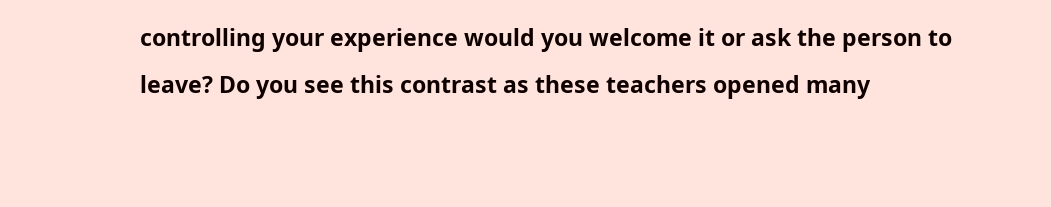controlling your experience would you welcome it or ask the person to leave? Do you see this contrast as these teachers opened many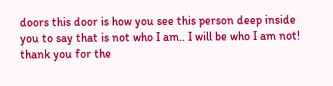doors this door is how you see this person deep inside you to say that is not who I am.. I will be who I am not!  thank you for the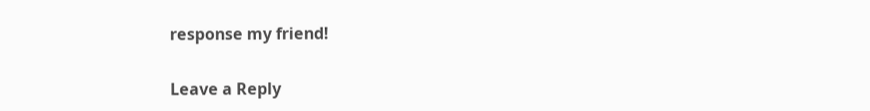response my friend!

Leave a Reply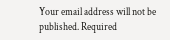Your email address will not be published. Required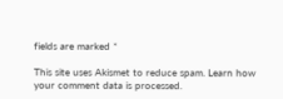fields are marked *

This site uses Akismet to reduce spam. Learn how your comment data is processed.